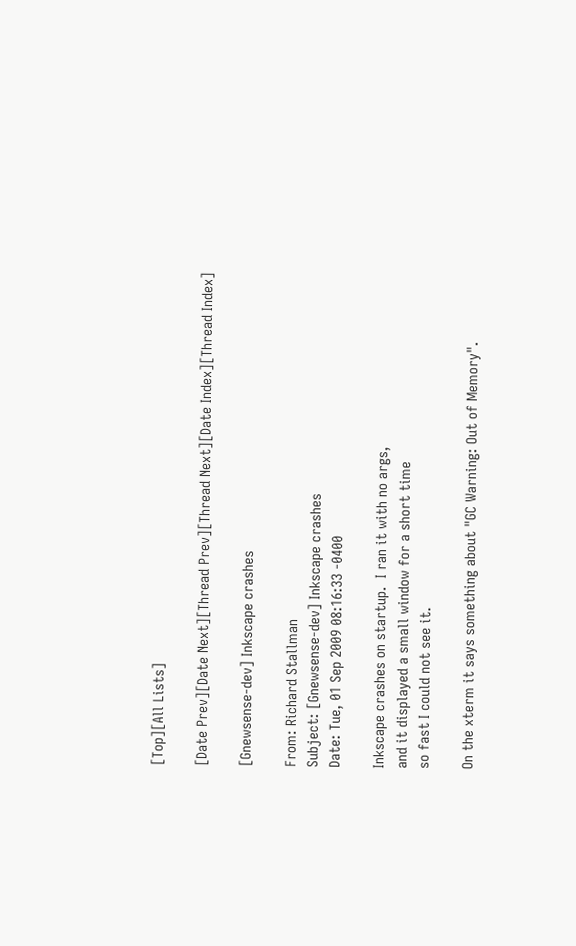[Top][All Lists]

[Date Prev][Date Next][Thread Prev][Thread Next][Date Index][Thread Index]

[Gnewsense-dev] Inkscape crashes

From: Richard Stallman
Subject: [Gnewsense-dev] Inkscape crashes
Date: Tue, 01 Sep 2009 08:16:33 -0400

Inkscape crashes on startup.  I ran it with no args,
and it displayed a small window for a short time
so fast I could not see it.

On the xterm it says something about "GC Warning: Out of Memory".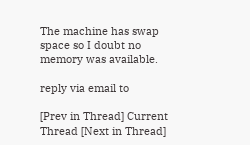The machine has swap space so I doubt no memory was available.

reply via email to

[Prev in Thread] Current Thread [Next in Thread]